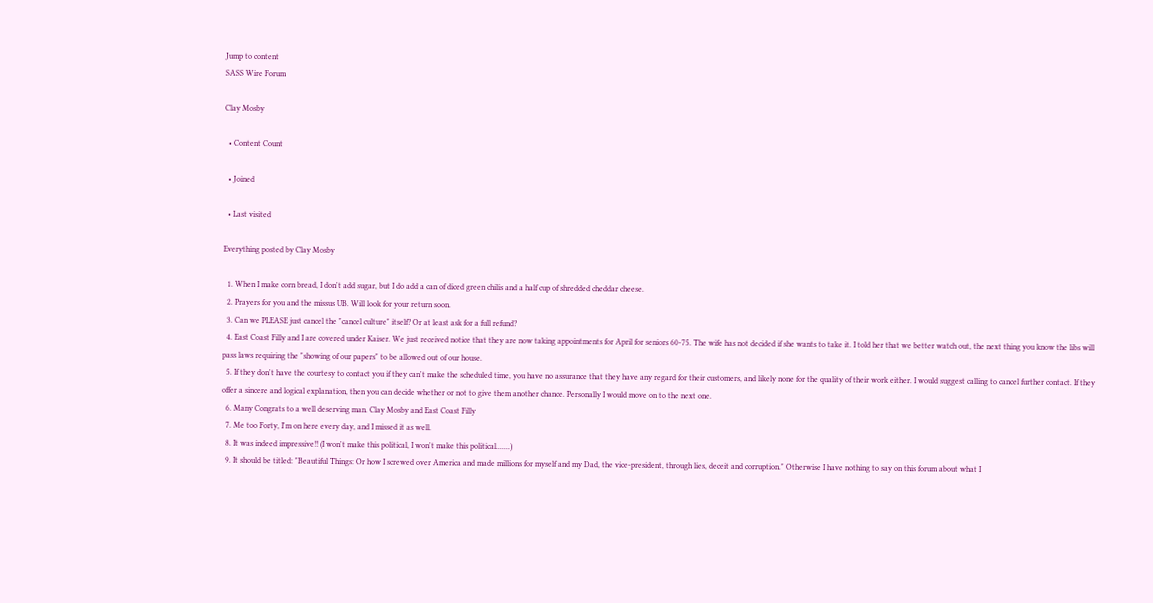Jump to content
SASS Wire Forum

Clay Mosby

  • Content Count

  • Joined

  • Last visited

Everything posted by Clay Mosby

  1. When I make corn bread, I don't add sugar, but I do add a can of diced green chilis and a half cup of shredded cheddar cheese.
  2. Prayers for you and the missus UB. Will look for your return soon.
  3. Can we PLEASE just cancel the "cancel culture" itself? Or at least ask for a full refund?
  4. East Coast Filly and I are covered under Kaiser. We just received notice that they are now taking appointments for April for seniors 60-75. The wife has not decided if she wants to take it. I told her that we better watch out, the next thing you know the libs will pass laws requiring the "showing of our papers" to be allowed out of our house.
  5. If they don't have the courtesy to contact you if they can't make the scheduled time, you have no assurance that they have any regard for their customers, and likely none for the quality of their work either. I would suggest calling to cancel further contact. If they offer a sincere and logical explanation, then you can decide whether or not to give them another chance. Personally I would move on to the next one.
  6. Many Congrats to a well deserving man. Clay Mosby and East Coast Filly
  7. Me too Forty, I'm on here every day, and I missed it as well.
  8. It was indeed impressive!! (I won't make this political, I won't make this political.......)
  9. It should be titled: "Beautiful Things: Or how I screwed over America and made millions for myself and my Dad, the vice-president, through lies, deceit and corruption." Otherwise I have nothing to say on this forum about what I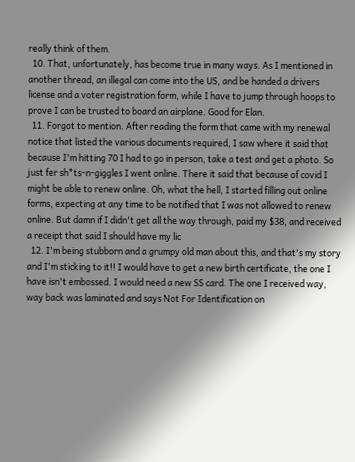really think of them.
  10. That, unfortunately, has become true in many ways. As I mentioned in another thread, an illegal can come into the US, and be handed a drivers license and a voter registration form, while I have to jump through hoops to prove I can be trusted to board an airplane. Good for Elan.
  11. Forgot to mention. After reading the form that came with my renewal notice that listed the various documents required, I saw where it said that because I'm hitting 70 I had to go in person, take a test and get a photo. So just fer sh*ts-n-giggles I went online. There it said that because of covid I might be able to renew online. Oh, what the hell, I started filling out online forms, expecting at any time to be notified that I was not allowed to renew online. But damn if I didn't get all the way through, paid my $38, and received a receipt that said I should have my lic
  12. I'm being stubborn and a grumpy old man about this, and that's my story and I'm sticking to it!! I would have to get a new birth certificate, the one I have isn't embossed. I would need a new SS card. The one I received way, way back was laminated and says Not For Identification on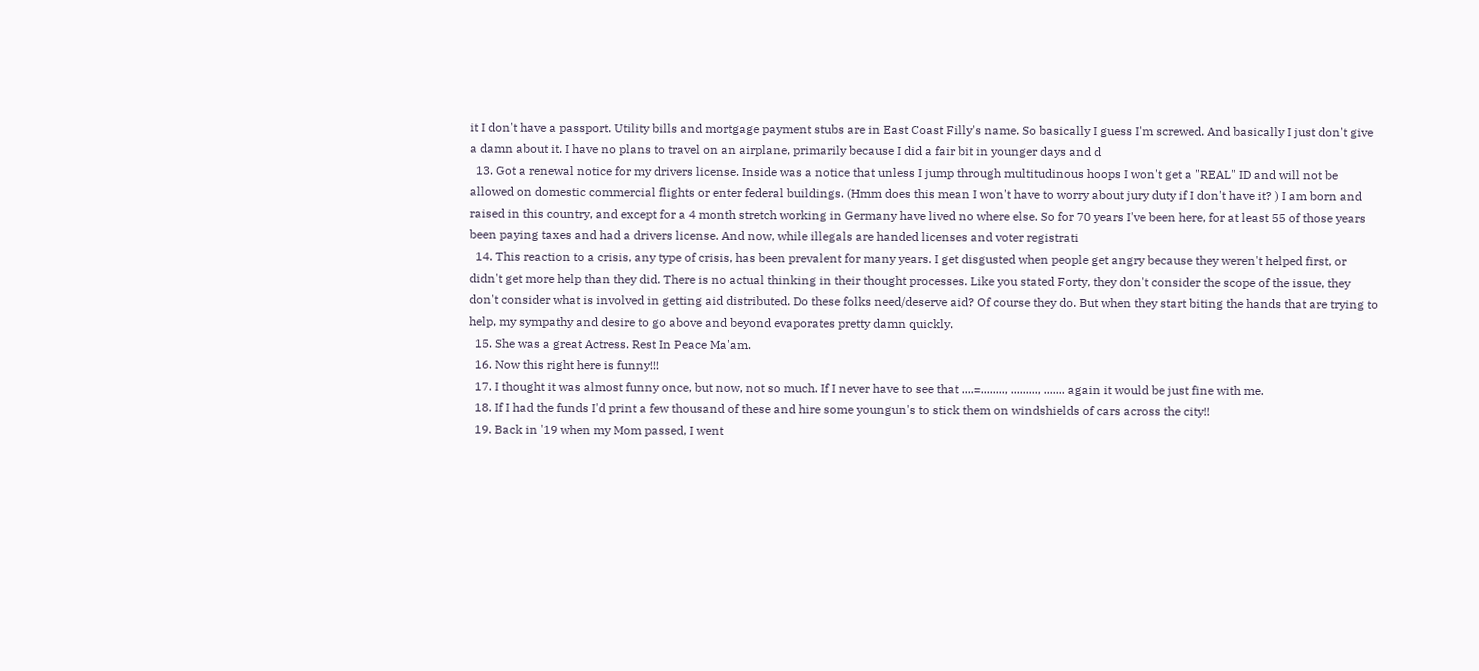it I don't have a passport. Utility bills and mortgage payment stubs are in East Coast Filly's name. So basically I guess I'm screwed. And basically I just don't give a damn about it. I have no plans to travel on an airplane, primarily because I did a fair bit in younger days and d
  13. Got a renewal notice for my drivers license. Inside was a notice that unless I jump through multitudinous hoops I won't get a "REAL" ID and will not be allowed on domestic commercial flights or enter federal buildings. (Hmm does this mean I won't have to worry about jury duty if I don't have it? ) I am born and raised in this country, and except for a 4 month stretch working in Germany have lived no where else. So for 70 years I've been here, for at least 55 of those years been paying taxes and had a drivers license. And now, while illegals are handed licenses and voter registrati
  14. This reaction to a crisis, any type of crisis, has been prevalent for many years. I get disgusted when people get angry because they weren't helped first, or didn't get more help than they did. There is no actual thinking in their thought processes. Like you stated Forty, they don't consider the scope of the issue, they don't consider what is involved in getting aid distributed. Do these folks need/deserve aid? Of course they do. But when they start biting the hands that are trying to help, my sympathy and desire to go above and beyond evaporates pretty damn quickly.
  15. She was a great Actress. Rest In Peace Ma'am.
  16. Now this right here is funny!!!
  17. I thought it was almost funny once, but now, not so much. If I never have to see that ....=........, ........., ....... again it would be just fine with me.
  18. If I had the funds I'd print a few thousand of these and hire some youngun's to stick them on windshields of cars across the city!!
  19. Back in '19 when my Mom passed, I went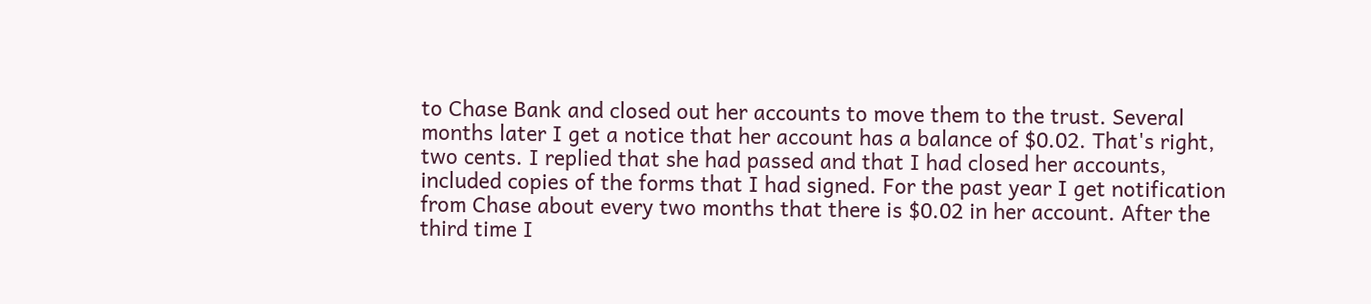to Chase Bank and closed out her accounts to move them to the trust. Several months later I get a notice that her account has a balance of $0.02. That's right, two cents. I replied that she had passed and that I had closed her accounts, included copies of the forms that I had signed. For the past year I get notification from Chase about every two months that there is $0.02 in her account. After the third time I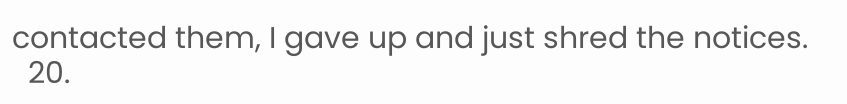contacted them, I gave up and just shred the notices.
  20.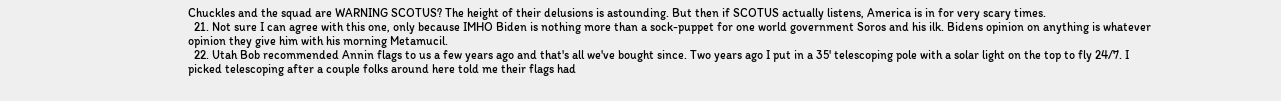Chuckles and the squad are WARNING SCOTUS? The height of their delusions is astounding. But then if SCOTUS actually listens, America is in for very scary times.
  21. Not sure I can agree with this one, only because IMHO Biden is nothing more than a sock-puppet for one world government Soros and his ilk. Bidens opinion on anything is whatever opinion they give him with his morning Metamucil.
  22. Utah Bob recommended Annin flags to us a few years ago and that's all we've bought since. Two years ago I put in a 35' telescoping pole with a solar light on the top to fly 24/7. I picked telescoping after a couple folks around here told me their flags had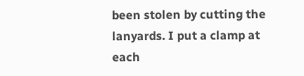been stolen by cutting the lanyards. I put a clamp at each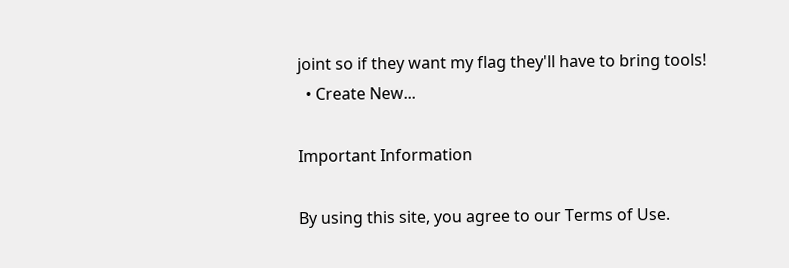joint so if they want my flag they'll have to bring tools!
  • Create New...

Important Information

By using this site, you agree to our Terms of Use.